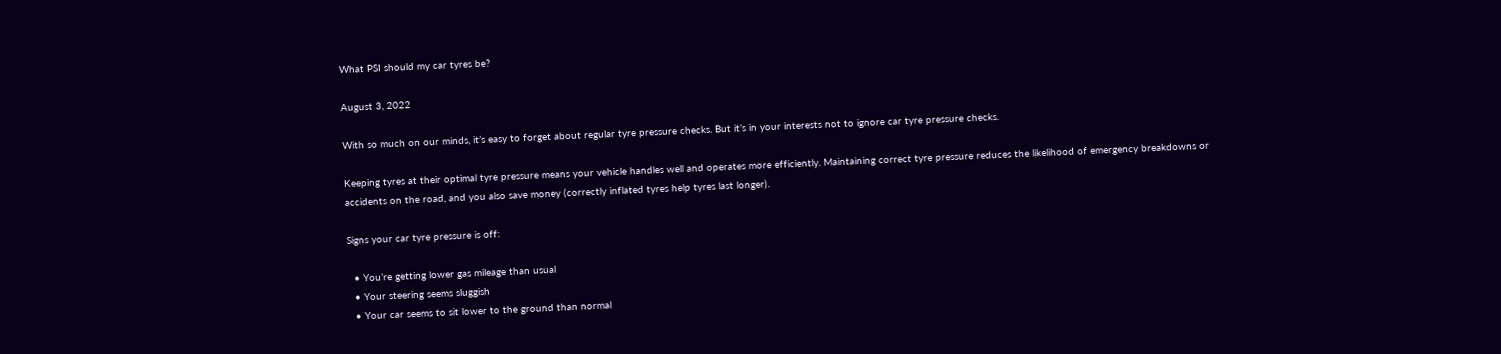What PSI should my car tyres be?

August 3, 2022

With so much on our minds, it’s easy to forget about regular tyre pressure checks. But it’s in your interests not to ignore car tyre pressure checks.

Keeping tyres at their optimal tyre pressure means your vehicle handles well and operates more efficiently. Maintaining correct tyre pressure reduces the likelihood of emergency breakdowns or accidents on the road, and you also save money (correctly inflated tyres help tyres last longer).

Signs your car tyre pressure is off:

  • You’re getting lower gas mileage than usual
  • Your steering seems sluggish
  • Your car seems to sit lower to the ground than normal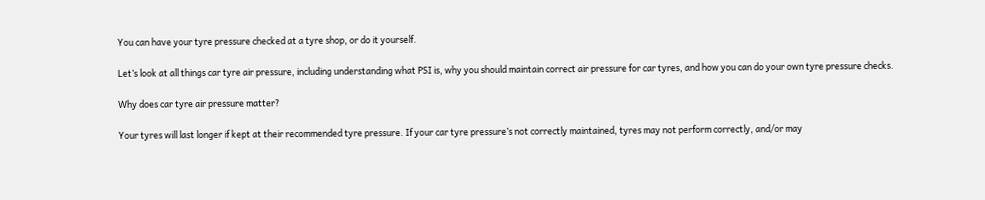You can have your tyre pressure checked at a tyre shop, or do it yourself.

Let’s look at all things car tyre air pressure, including understanding what PSI is, why you should maintain correct air pressure for car tyres, and how you can do your own tyre pressure checks.

Why does car tyre air pressure matter?

Your tyres will last longer if kept at their recommended tyre pressure. If your car tyre pressure’s not correctly maintained, tyres may not perform correctly, and/or may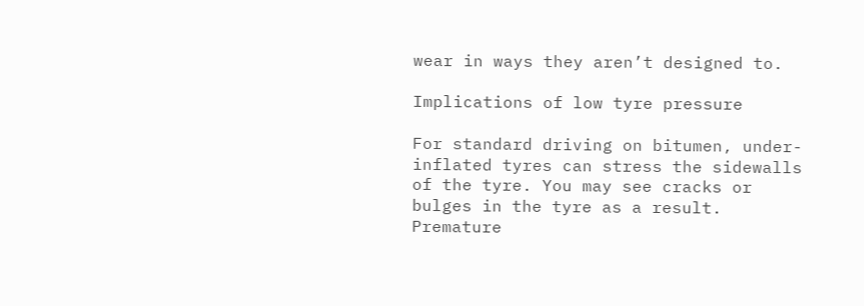wear in ways they aren’t designed to.

Implications of low tyre pressure

For standard driving on bitumen, under-inflated tyres can stress the sidewalls of the tyre. You may see cracks or bulges in the tyre as a result. Premature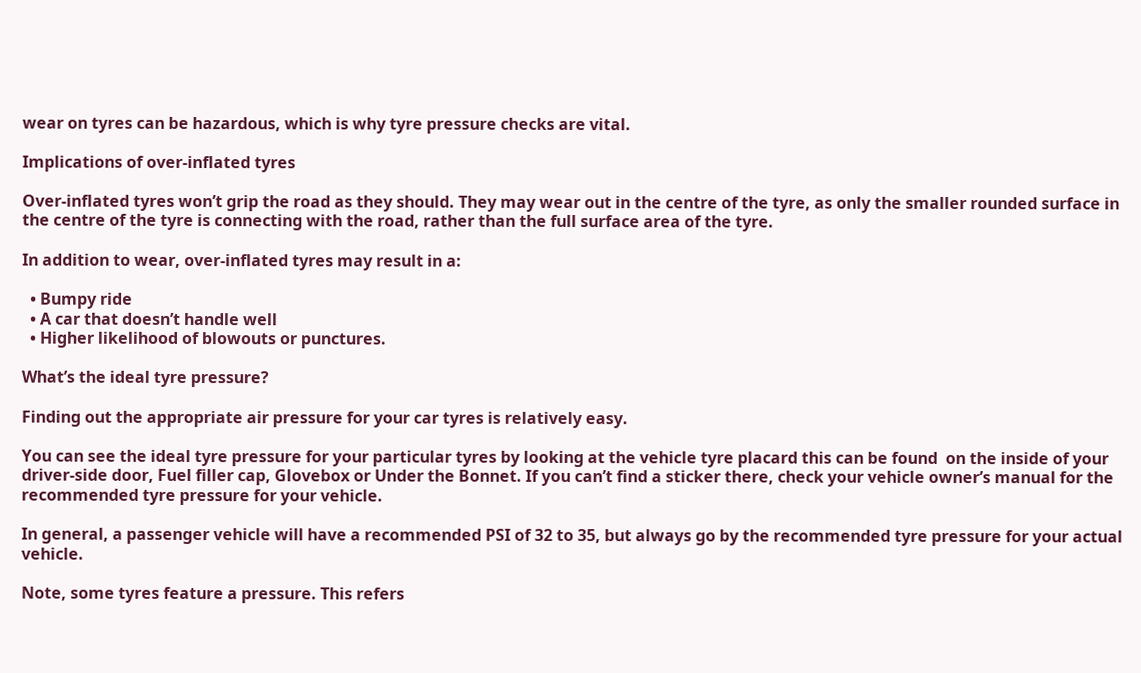wear on tyres can be hazardous, which is why tyre pressure checks are vital.

Implications of over-inflated tyres

Over-inflated tyres won’t grip the road as they should. They may wear out in the centre of the tyre, as only the smaller rounded surface in the centre of the tyre is connecting with the road, rather than the full surface area of the tyre.

In addition to wear, over-inflated tyres may result in a:

  • Bumpy ride
  • A car that doesn’t handle well
  • Higher likelihood of blowouts or punctures.

What’s the ideal tyre pressure?

Finding out the appropriate air pressure for your car tyres is relatively easy.

You can see the ideal tyre pressure for your particular tyres by looking at the vehicle tyre placard this can be found  on the inside of your driver-side door, Fuel filler cap, Glovebox or Under the Bonnet. If you can’t find a sticker there, check your vehicle owner’s manual for the recommended tyre pressure for your vehicle.

In general, a passenger vehicle will have a recommended PSI of 32 to 35, but always go by the recommended tyre pressure for your actual vehicle.

Note, some tyres feature a pressure. This refers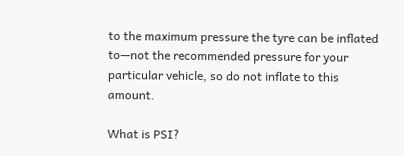to the maximum pressure the tyre can be inflated to—not the recommended pressure for your particular vehicle, so do not inflate to this amount.

What is PSI?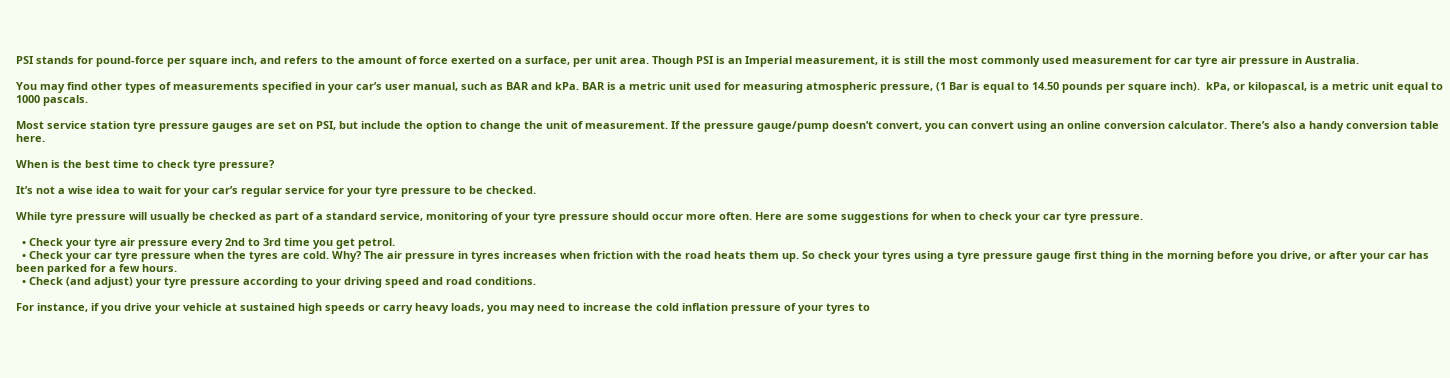PSI stands for pound-force per square inch, and refers to the amount of force exerted on a surface, per unit area. Though PSI is an Imperial measurement, it is still the most commonly used measurement for car tyre air pressure in Australia.

You may find other types of measurements specified in your car’s user manual, such as BAR and kPa. BAR is a metric unit used for measuring atmospheric pressure, (1 Bar is equal to 14.50 pounds per square inch).  kPa, or kilopascal, is a metric unit equal to 1000 pascals.

Most service station tyre pressure gauges are set on PSI, but include the option to change the unit of measurement. If the pressure gauge/pump doesn’t convert, you can convert using an online conversion calculator. There’s also a handy conversion table here.

When is the best time to check tyre pressure?

It’s not a wise idea to wait for your car’s regular service for your tyre pressure to be checked.

While tyre pressure will usually be checked as part of a standard service, monitoring of your tyre pressure should occur more often. Here are some suggestions for when to check your car tyre pressure.

  • Check your tyre air pressure every 2nd to 3rd time you get petrol.
  • Check your car tyre pressure when the tyres are cold. Why? The air pressure in tyres increases when friction with the road heats them up. So check your tyres using a tyre pressure gauge first thing in the morning before you drive, or after your car has been parked for a few hours.
  • Check (and adjust) your tyre pressure according to your driving speed and road conditions.

For instance, if you drive your vehicle at sustained high speeds or carry heavy loads, you may need to increase the cold inflation pressure of your tyres to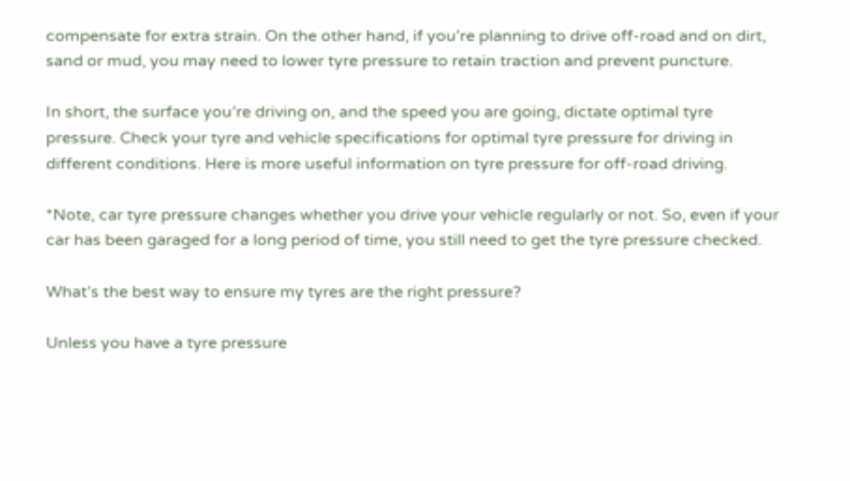compensate for extra strain. On the other hand, if you’re planning to drive off-road and on dirt, sand or mud, you may need to lower tyre pressure to retain traction and prevent puncture.

In short, the surface you’re driving on, and the speed you are going, dictate optimal tyre pressure. Check your tyre and vehicle specifications for optimal tyre pressure for driving in different conditions. Here is more useful information on tyre pressure for off-road driving.

*Note, car tyre pressure changes whether you drive your vehicle regularly or not. So, even if your car has been garaged for a long period of time, you still need to get the tyre pressure checked.

What’s the best way to ensure my tyres are the right pressure?

Unless you have a tyre pressure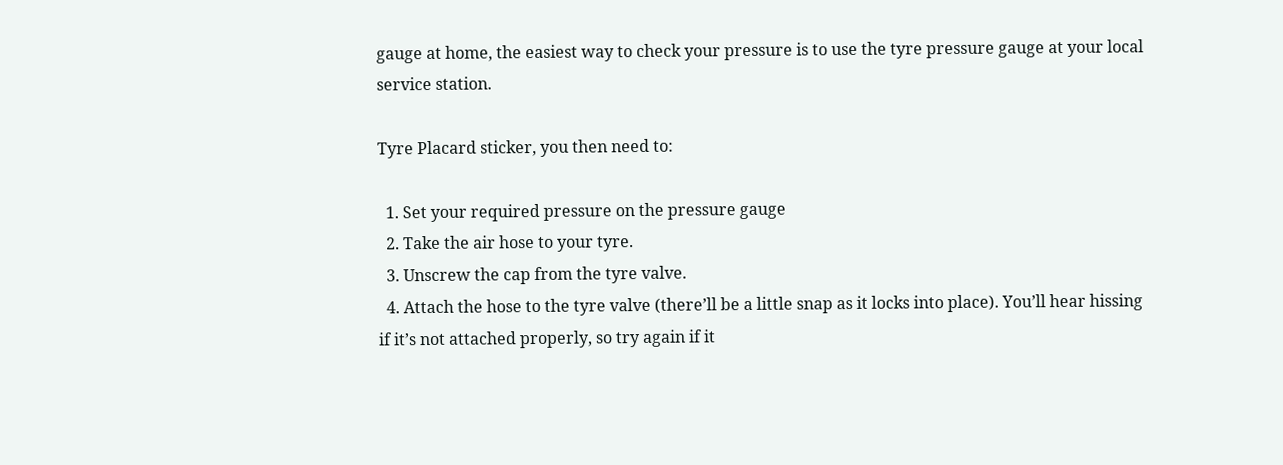gauge at home, the easiest way to check your pressure is to use the tyre pressure gauge at your local service station.

Tyre Placard sticker, you then need to:

  1. Set your required pressure on the pressure gauge
  2. Take the air hose to your tyre.
  3. Unscrew the cap from the tyre valve.
  4. Attach the hose to the tyre valve (there’ll be a little snap as it locks into place). You’ll hear hissing if it’s not attached properly, so try again if it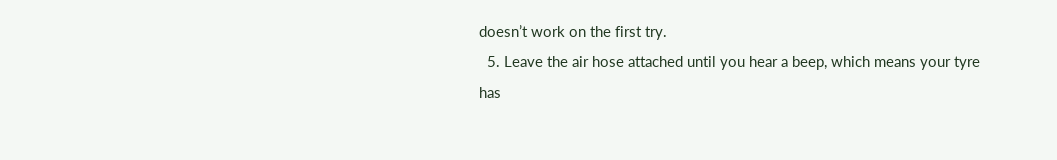doesn’t work on the first try.
  5. Leave the air hose attached until you hear a beep, which means your tyre has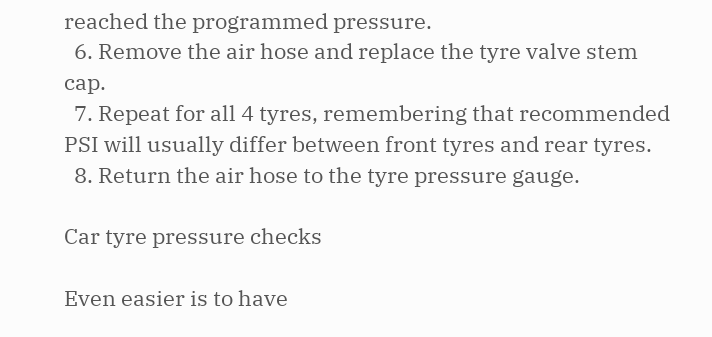reached the programmed pressure.
  6. Remove the air hose and replace the tyre valve stem cap.
  7. Repeat for all 4 tyres, remembering that recommended PSI will usually differ between front tyres and rear tyres.
  8. Return the air hose to the tyre pressure gauge.

Car tyre pressure checks

Even easier is to have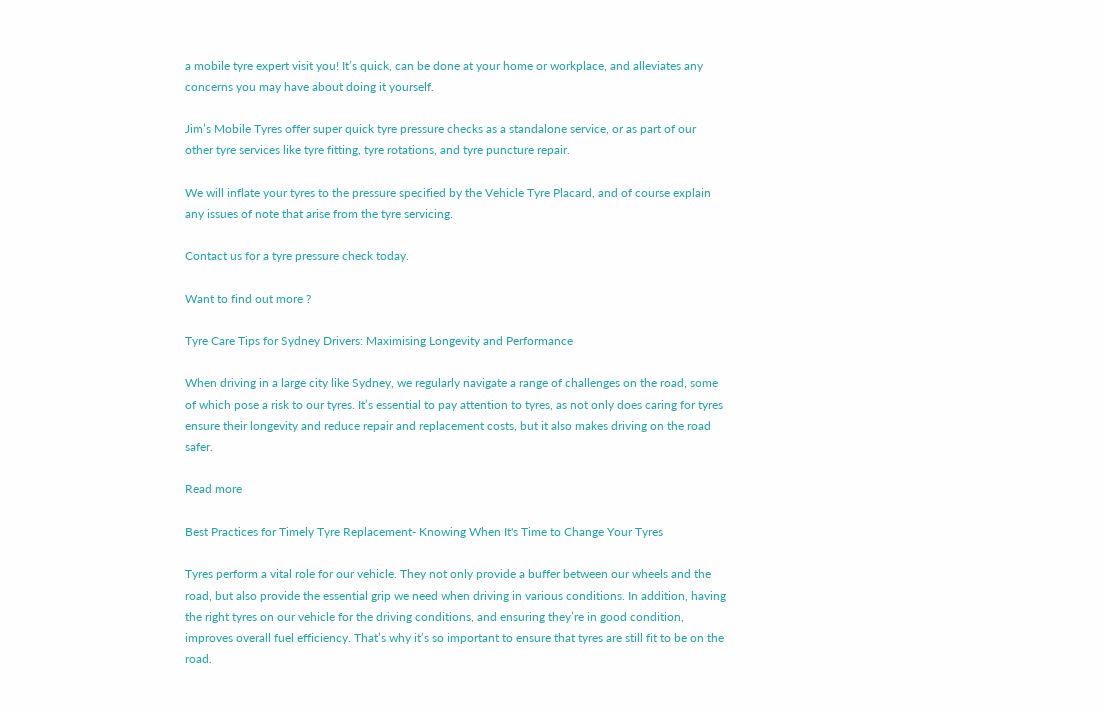a mobile tyre expert visit you! It’s quick, can be done at your home or workplace, and alleviates any concerns you may have about doing it yourself.

Jim’s Mobile Tyres offer super quick tyre pressure checks as a standalone service, or as part of our other tyre services like tyre fitting, tyre rotations, and tyre puncture repair.

We will inflate your tyres to the pressure specified by the Vehicle Tyre Placard, and of course explain any issues of note that arise from the tyre servicing.

Contact us for a tyre pressure check today.

Want to find out more ?

Tyre Care Tips for Sydney Drivers: Maximising Longevity and Performance

When driving in a large city like Sydney, we regularly navigate a range of challenges on the road, some of which pose a risk to our tyres. It’s essential to pay attention to tyres, as not only does caring for tyres ensure their longevity and reduce repair and replacement costs, but it also makes driving on the road safer.

Read more

Best Practices for Timely Tyre Replacement- Knowing When It's Time to Change Your Tyres

Tyres perform a vital role for our vehicle. They not only provide a buffer between our wheels and the road, but also provide the essential grip we need when driving in various conditions. In addition, having the right tyres on our vehicle for the driving conditions, and ensuring they’re in good condition, improves overall fuel efficiency. That’s why it’s so important to ensure that tyres are still fit to be on the road.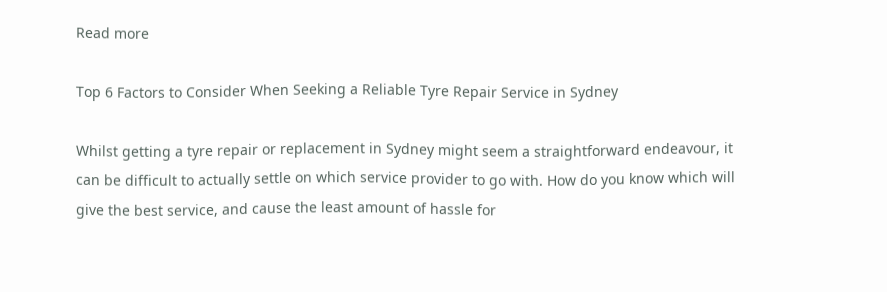Read more

Top 6 Factors to Consider When Seeking a Reliable Tyre Repair Service in Sydney

Whilst getting a tyre repair or replacement in Sydney might seem a straightforward endeavour, it can be difficult to actually settle on which service provider to go with. How do you know which will give the best service, and cause the least amount of hassle for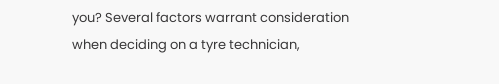you? Several factors warrant consideration when deciding on a tyre technician,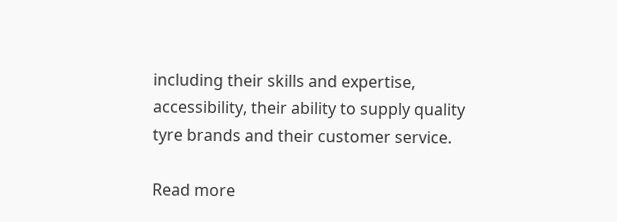including their skills and expertise, accessibility, their ability to supply quality tyre brands and their customer service.

Read more